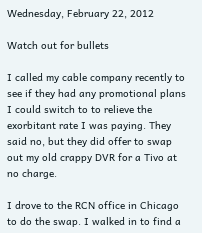Wednesday, February 22, 2012

Watch out for bullets

I called my cable company recently to see if they had any promotional plans I could switch to to relieve the exorbitant rate I was paying. They said no, but they did offer to swap out my old crappy DVR for a Tivo at no charge.

I drove to the RCN office in Chicago to do the swap. I walked in to find a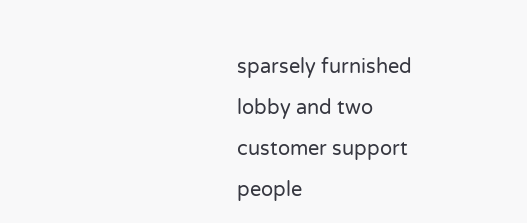sparsely furnished lobby and two customer support people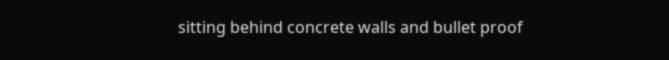sitting behind concrete walls and bullet proof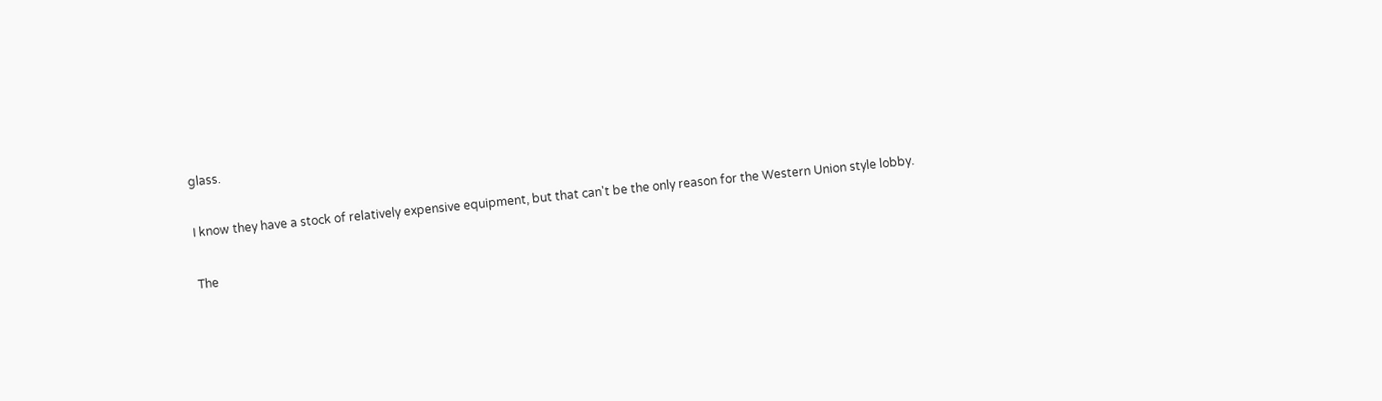glass.

I know they have a stock of relatively expensive equipment, but that can't be the only reason for the Western Union style lobby.

The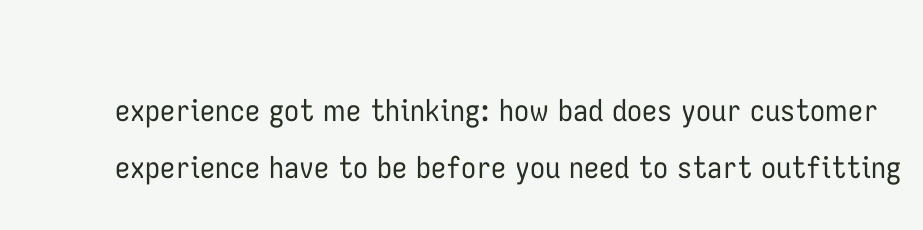experience got me thinking: how bad does your customer experience have to be before you need to start outfitting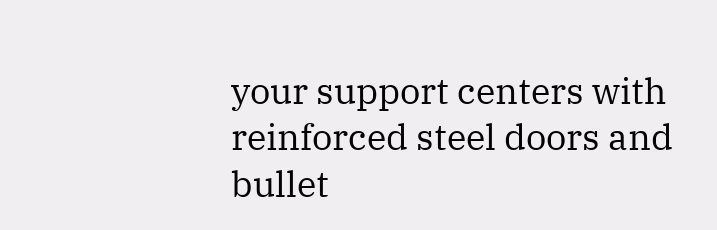your support centers with reinforced steel doors and bullet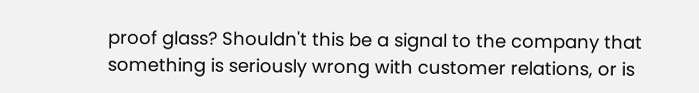proof glass? Shouldn't this be a signal to the company that something is seriously wrong with customer relations, or is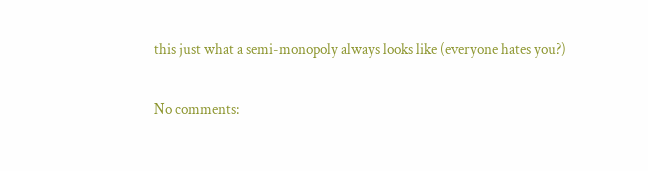this just what a semi-monopoly always looks like (everyone hates you?)

No comments: